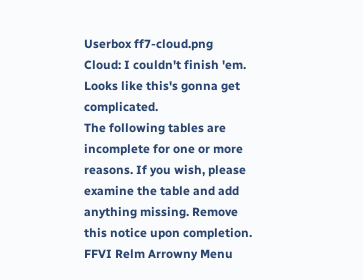Userbox ff7-cloud.png
Cloud: I couldn't finish 'em. Looks like this's gonna get complicated.
The following tables are incomplete for one or more reasons. If you wish, please examine the table and add anything missing. Remove this notice upon completion.
FFVI Relm Arrowny Menu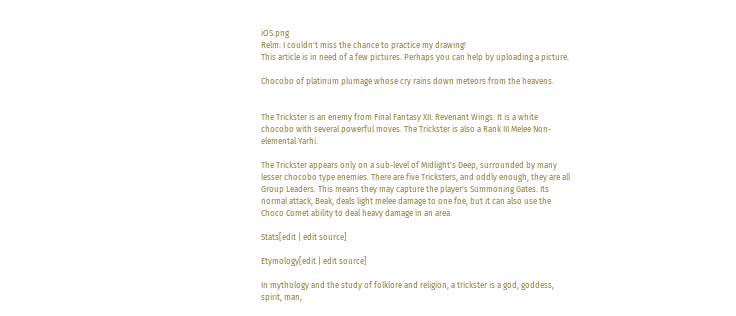iOS.png
Relm: I couldn't miss the chance to practice my drawing!
This article is in need of a few pictures. Perhaps you can help by uploading a picture.

Chocobo of platinum plumage whose cry rains down meteors from the heavens.


The Trickster is an enemy from Final Fantasy XII: Revenant Wings. It is a white chocobo with several powerful moves. The Trickster is also a Rank III Melee Non-elemental Yarhi.

The Trickster appears only on a sub-level of Midlight's Deep, surrounded by many lesser chocobo type enemies. There are five Tricksters, and oddly enough, they are all Group Leaders. This means they may capture the player's Summoning Gates. Its normal attack, Beak, deals light melee damage to one foe, but it can also use the Choco Comet ability to deal heavy damage in an area.

Stats[edit | edit source]

Etymology[edit | edit source]

In mythology and the study of folklore and religion, a trickster is a god, goddess, spirit, man,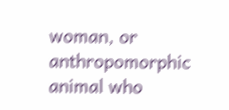woman, or anthropomorphic animal who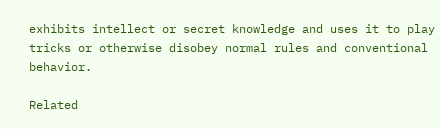exhibits intellect or secret knowledge and uses it to play tricks or otherwise disobey normal rules and conventional behavior.

Related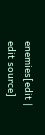enemies[edit | edit source]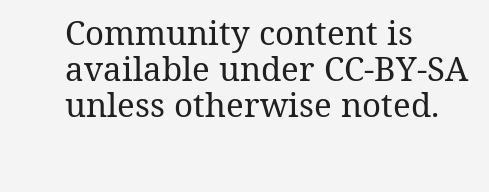Community content is available under CC-BY-SA unless otherwise noted.